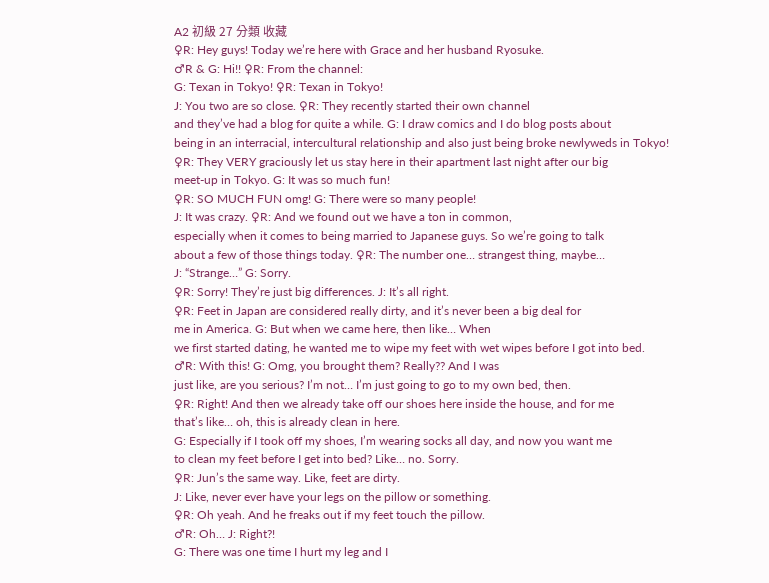A2 初級 27 分類 收藏
♀R: Hey guys! Today we’re here with Grace and her husband Ryosuke.
♂R & G: Hi!! ♀R: From the channel:
G: Texan in Tokyo! ♀R: Texan in Tokyo!
J: You two are so close. ♀R: They recently started their own channel
and they’ve had a blog for quite a while. G: I draw comics and I do blog posts about
being in an interracial, intercultural relationship and also just being broke newlyweds in Tokyo!
♀R: They VERY graciously let us stay here in their apartment last night after our big
meet-up in Tokyo. G: It was so much fun!
♀R: SO MUCH FUN omg! G: There were so many people!
J: It was crazy. ♀R: And we found out we have a ton in common,
especially when it comes to being married to Japanese guys. So we’re going to talk
about a few of those things today. ♀R: The number one… strangest thing, maybe…
J: “Strange…” G: Sorry.
♀R: Sorry! They’re just big differences. J: It’s all right.
♀R: Feet in Japan are considered really dirty, and it’s never been a big deal for
me in America. G: But when we came here, then like… When
we first started dating, he wanted me to wipe my feet with wet wipes before I got into bed.
♂R: With this! G: Omg, you brought them? Really?? And I was
just like, are you serious? I’m not… I’m just going to go to my own bed, then.
♀R: Right! And then we already take off our shoes here inside the house, and for me
that’s like… oh, this is already clean in here.
G: Especially if I took off my shoes, I’m wearing socks all day, and now you want me
to clean my feet before I get into bed? Like… no. Sorry.
♀R: Jun’s the same way. Like, feet are dirty.
J: Like, never ever have your legs on the pillow or something.
♀R: Oh yeah. And he freaks out if my feet touch the pillow.
♂R: Oh… J: Right?!
G: There was one time I hurt my leg and I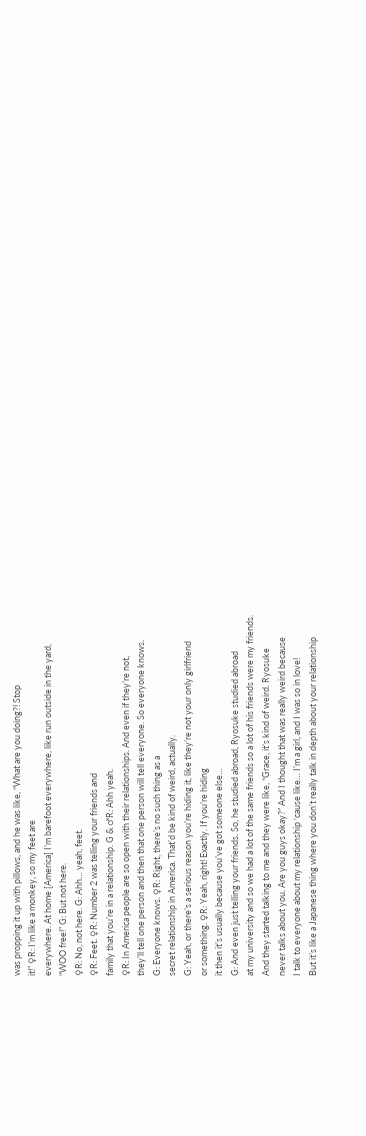was propping it up with pillows, and he was like, “What are you doing?! Stop
it!” ♀R: I’m like a monkey, so my feet are
everywhere. At home [America] I’m barefoot everywhere, like run outside in the yard,
“WOO free!” G: But not here.
♀R: No, not here. G: Ahh… yeah, feet.
♀R: Feet. ♀R: Number 2 was telling your friends and
family that you’re in a relationship. G & ♂R: Ahh yeah.
♀R: In America people are so open with their relationships. And even if they’re not,
they’ll tell one person and then that one person will tell everyone. So everyone knows.
G: Everyone knows. ♀R: Right, there’s no such thing as a
secret relationship in America. That’d be kind of weird, actually.
G: Yeah, or there’s a serious reason you’re hiding it, like they’re not your only girlfriend
or something. ♀R: Yeah, right! Exactly. If you’re hiding
it then it’s usually because you’ve got someone else…
G: And even just telling your friends. So, he studied abroad, Ryosuke studied abroad
at my university and so we had a lot of the same friends so a lot of his friends were my friends.
And they started talking to me and they were like, “Grace, it’s kind of weird. Ryosuke
never talks about you. Are you guys okay?” And I thought that was really weird because
I talk to everyone about my relationship ‘cause like… I’m a girl, and I was so in love!
But it’s like a Japanese thing where you don’t really talk in depth about your relationship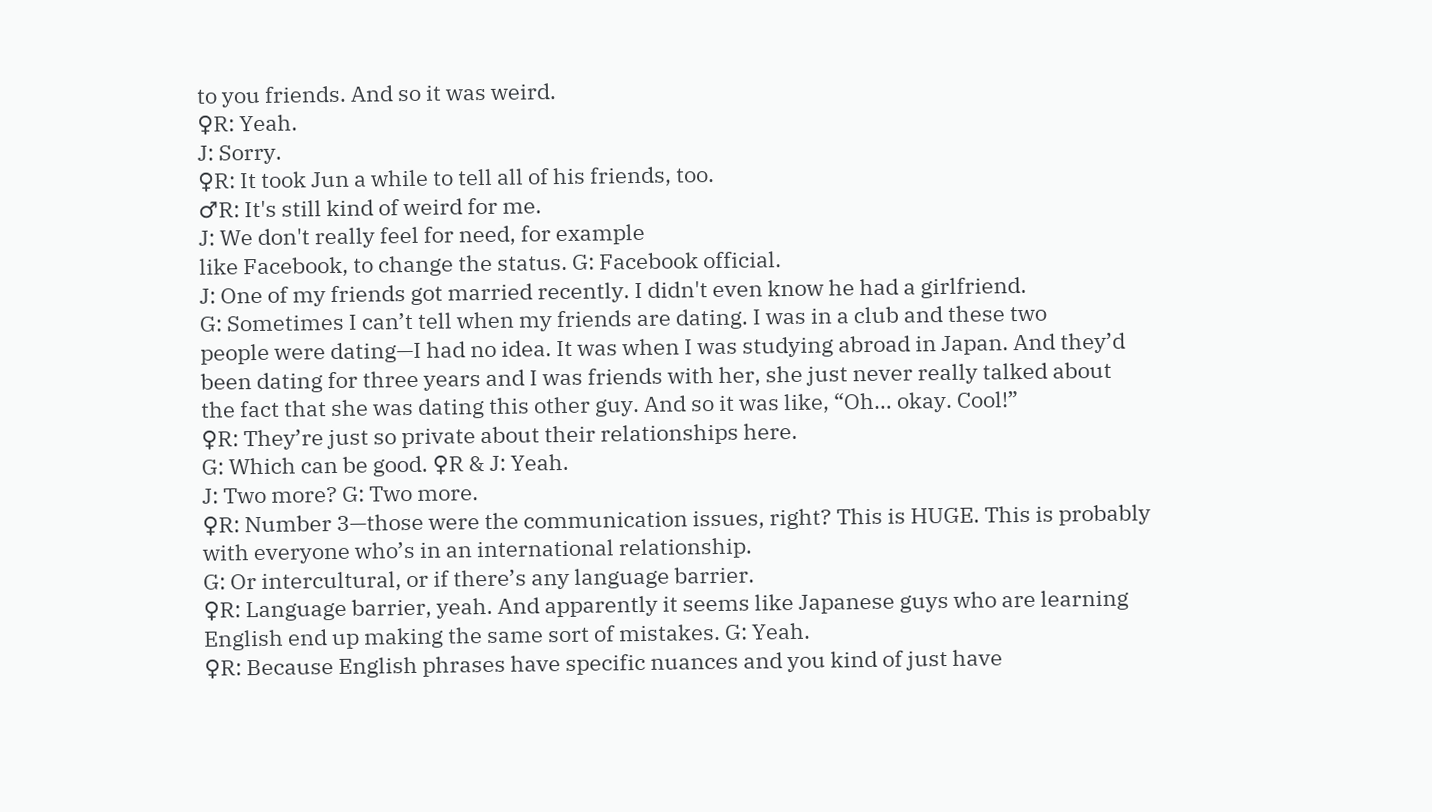to you friends. And so it was weird.
♀R: Yeah.
J: Sorry.
♀R: It took Jun a while to tell all of his friends, too.
♂R: It's still kind of weird for me.
J: We don't really feel for need, for example
like Facebook, to change the status. G: Facebook official.
J: One of my friends got married recently. I didn't even know he had a girlfriend.
G: Sometimes I can’t tell when my friends are dating. I was in a club and these two
people were dating—I had no idea. It was when I was studying abroad in Japan. And they’d
been dating for three years and I was friends with her, she just never really talked about
the fact that she was dating this other guy. And so it was like, “Oh… okay. Cool!”
♀R: They’re just so private about their relationships here.
G: Which can be good. ♀R & J: Yeah.
J: Two more? G: Two more.
♀R: Number 3—those were the communication issues, right? This is HUGE. This is probably
with everyone who’s in an international relationship.
G: Or intercultural, or if there’s any language barrier.
♀R: Language barrier, yeah. And apparently it seems like Japanese guys who are learning
English end up making the same sort of mistakes. G: Yeah.
♀R: Because English phrases have specific nuances and you kind of just have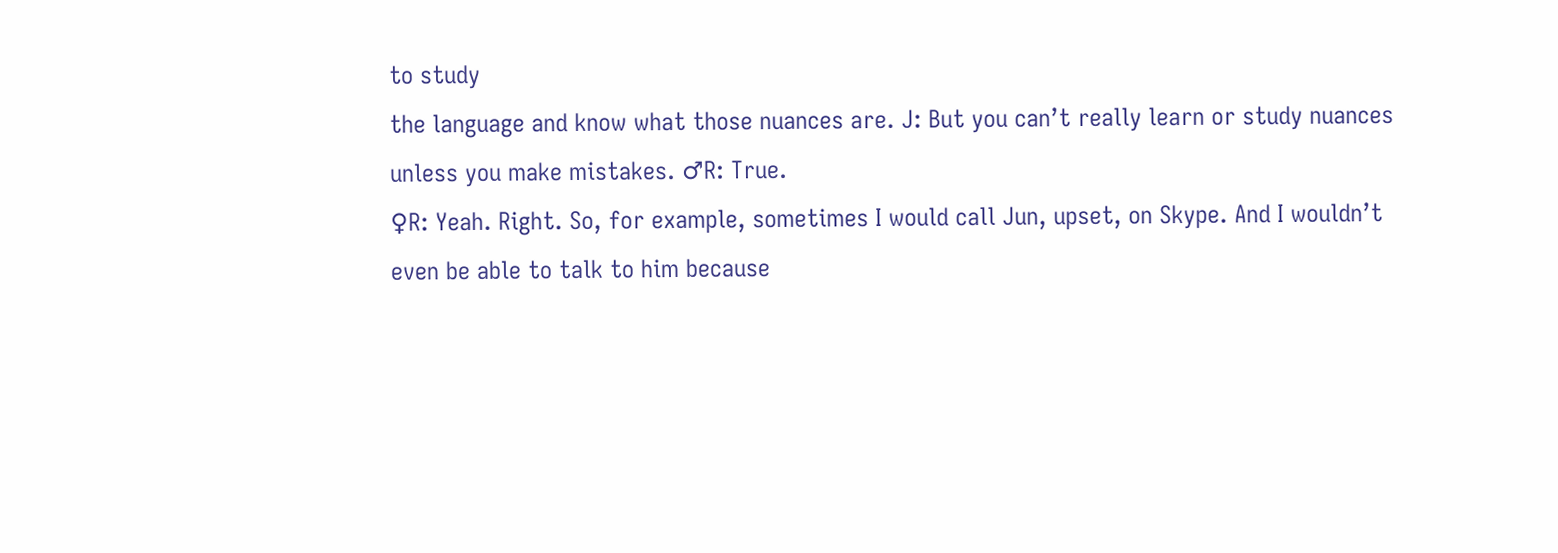to study
the language and know what those nuances are. J: But you can’t really learn or study nuances
unless you make mistakes. ♂R: True.
♀R: Yeah. Right. So, for example, sometimes I would call Jun, upset, on Skype. And I wouldn’t
even be able to talk to him because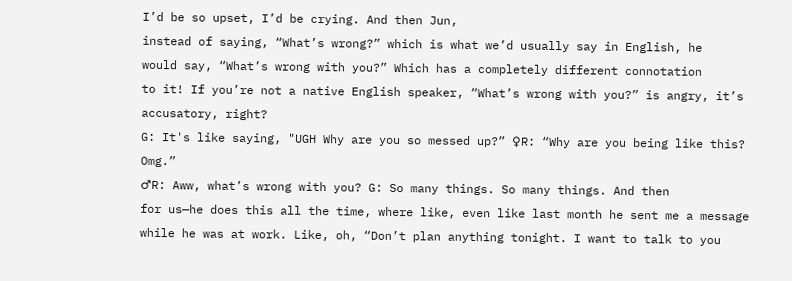I’d be so upset, I’d be crying. And then Jun,
instead of saying, “What’s wrong?” which is what we’d usually say in English, he
would say, “What’s wrong with you?” Which has a completely different connotation
to it! If you’re not a native English speaker, “What’s wrong with you?” is angry, it’s
accusatory, right?
G: It's like saying, "UGH Why are you so messed up?” ♀R: “Why are you being like this? Omg.”
♂R: Aww, what’s wrong with you? G: So many things. So many things. And then
for us—he does this all the time, where like, even like last month he sent me a message
while he was at work. Like, oh, “Don’t plan anything tonight. I want to talk to you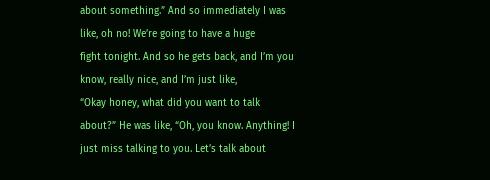about something.” And so immediately I was like, oh no! We’re going to have a huge
fight tonight. And so he gets back, and I’m you know, really nice, and I’m just like,
“Okay honey, what did you want to talk about?” He was like, “Oh, you know. Anything! I
just miss talking to you. Let’s talk about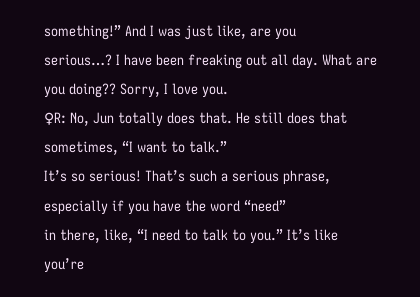something!” And I was just like, are you
serious…? I have been freaking out all day. What are you doing?? Sorry, I love you.
♀R: No, Jun totally does that. He still does that sometimes, “I want to talk.”
It’s so serious! That’s such a serious phrase, especially if you have the word “need”
in there, like, “I need to talk to you.” It’s like you’re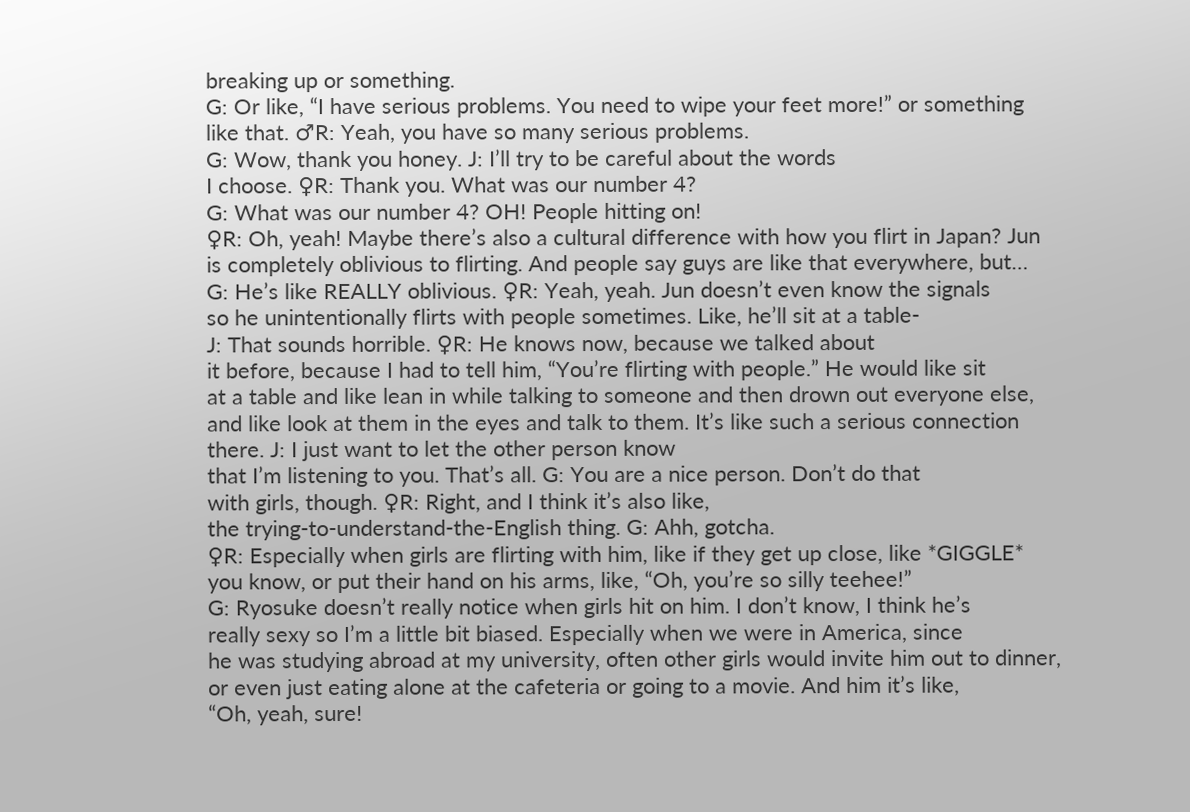breaking up or something.
G: Or like, “I have serious problems. You need to wipe your feet more!” or something
like that. ♂R: Yeah, you have so many serious problems.
G: Wow, thank you honey. J: I’ll try to be careful about the words
I choose. ♀R: Thank you. What was our number 4?
G: What was our number 4? OH! People hitting on!
♀R: Oh, yeah! Maybe there’s also a cultural difference with how you flirt in Japan? Jun
is completely oblivious to flirting. And people say guys are like that everywhere, but…
G: He’s like REALLY oblivious. ♀R: Yeah, yeah. Jun doesn’t even know the signals
so he unintentionally flirts with people sometimes. Like, he’ll sit at a table-
J: That sounds horrible. ♀R: He knows now, because we talked about
it before, because I had to tell him, “You’re flirting with people.” He would like sit
at a table and like lean in while talking to someone and then drown out everyone else,
and like look at them in the eyes and talk to them. It’s like such a serious connection
there. J: I just want to let the other person know
that I’m listening to you. That’s all. G: You are a nice person. Don’t do that
with girls, though. ♀R: Right, and I think it’s also like,
the trying-to-understand-the-English thing. G: Ahh, gotcha.
♀R: Especially when girls are flirting with him, like if they get up close, like *GIGGLE*
you know, or put their hand on his arms, like, “Oh, you’re so silly teehee!”
G: Ryosuke doesn’t really notice when girls hit on him. I don’t know, I think he’s
really sexy so I’m a little bit biased. Especially when we were in America, since
he was studying abroad at my university, often other girls would invite him out to dinner,
or even just eating alone at the cafeteria or going to a movie. And him it’s like,
“Oh, yeah, sure!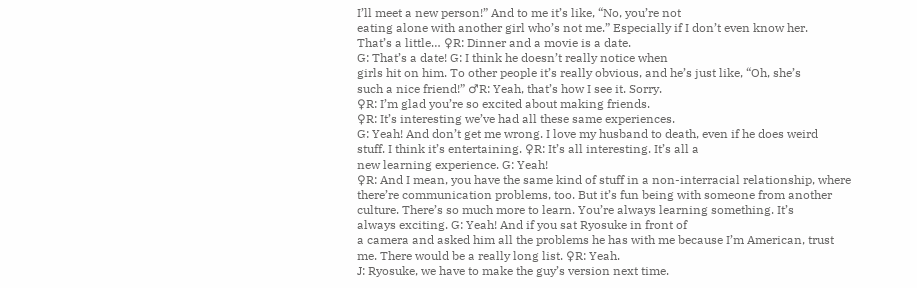I’ll meet a new person!” And to me it’s like, “No, you’re not
eating alone with another girl who’s not me.” Especially if I don’t even know her.
That’s a little… ♀R: Dinner and a movie is a date.
G: That’s a date! G: I think he doesn’t really notice when
girls hit on him. To other people it’s really obvious, and he’s just like, “Oh, she’s
such a nice friend!” ♂R: Yeah, that’s how I see it. Sorry.
♀R: I’m glad you’re so excited about making friends.
♀R: It’s interesting we’ve had all these same experiences.
G: Yeah! And don’t get me wrong. I love my husband to death, even if he does weird
stuff. I think it’s entertaining. ♀R: It’s all interesting. It’s all a
new learning experience. G: Yeah!
♀R: And I mean, you have the same kind of stuff in a non-interracial relationship, where
there’re communication problems, too. But it’s fun being with someone from another
culture. There’s so much more to learn. You’re always learning something. It’s
always exciting. G: Yeah! And if you sat Ryosuke in front of
a camera and asked him all the problems he has with me because I’m American, trust
me. There would be a really long list. ♀R: Yeah.
J: Ryosuke, we have to make the guy’s version next time.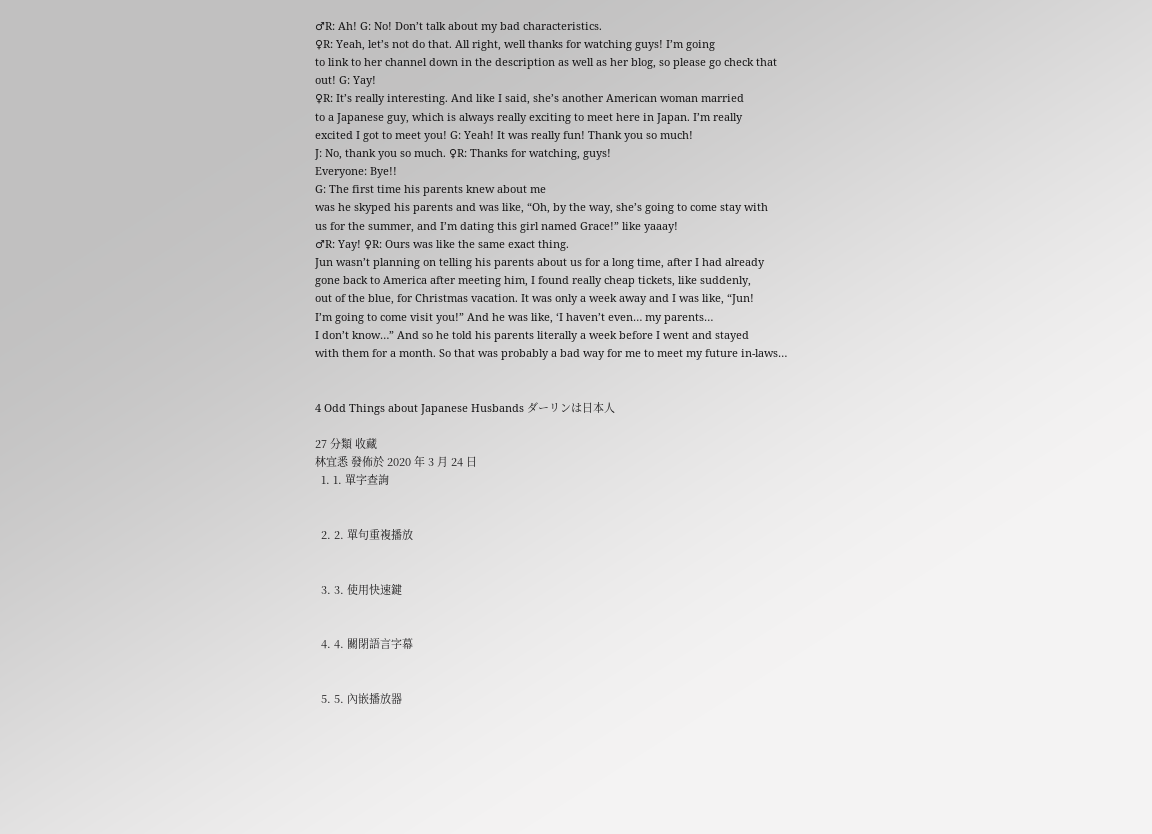♂R: Ah! G: No! Don’t talk about my bad characteristics.
♀R: Yeah, let’s not do that. All right, well thanks for watching guys! I’m going
to link to her channel down in the description as well as her blog, so please go check that
out! G: Yay!
♀R: It’s really interesting. And like I said, she’s another American woman married
to a Japanese guy, which is always really exciting to meet here in Japan. I’m really
excited I got to meet you! G: Yeah! It was really fun! Thank you so much!
J: No, thank you so much. ♀R: Thanks for watching, guys!
Everyone: Bye!!
G: The first time his parents knew about me
was he skyped his parents and was like, “Oh, by the way, she’s going to come stay with
us for the summer, and I’m dating this girl named Grace!” like yaaay!
♂R: Yay! ♀R: Ours was like the same exact thing.
Jun wasn’t planning on telling his parents about us for a long time, after I had already
gone back to America after meeting him, I found really cheap tickets, like suddenly,
out of the blue, for Christmas vacation. It was only a week away and I was like, “Jun!
I’m going to come visit you!” And he was like, ‘I haven’t even… my parents…
I don’t know…” And so he told his parents literally a week before I went and stayed
with them for a month. So that was probably a bad way for me to meet my future in-laws…


4 Odd Things about Japanese Husbands ダーリンは日本人

27 分類 收藏
林宜悉 發佈於 2020 年 3 月 24 日
  1. 1. 單字查詢


  2. 2. 單句重複播放


  3. 3. 使用快速鍵


  4. 4. 關閉語言字幕


  5. 5. 內嵌播放器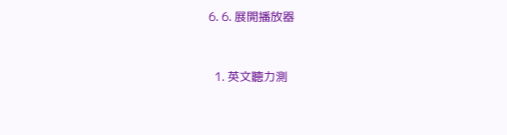6. 6. 展開播放器


  1. 英文聽力測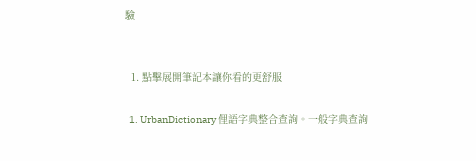驗


  1. 點擊展開筆記本讓你看的更舒服

  1. UrbanDictionary 俚語字典整合查詢。一般字典查詢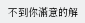不到你滿意的解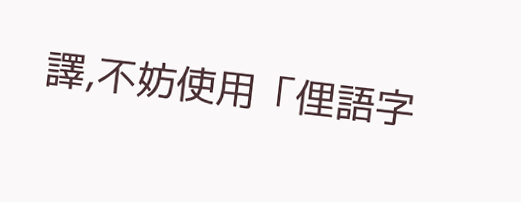譯,不妨使用「俚語字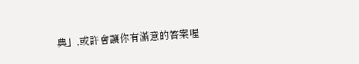典」,或許會讓你有滿意的答案喔